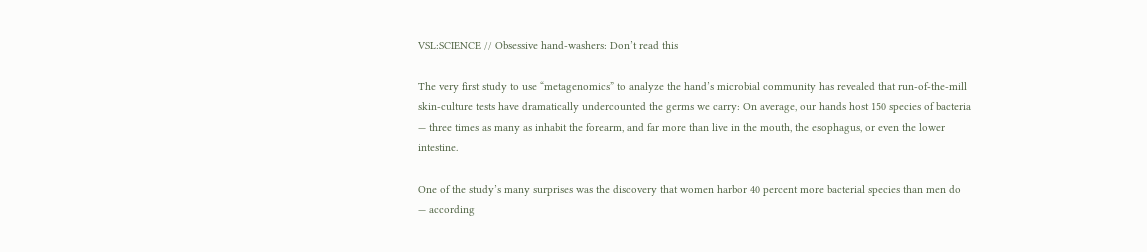VSL:SCIENCE // Obsessive hand-washers: Don’t read this

The very first study to use “metagenomics” to analyze the hand’s microbial community has revealed that run-of-the-mill skin-culture tests have dramatically undercounted the germs we carry: On average, our hands host 150 species of bacteria — three times as many as inhabit the forearm, and far more than live in the mouth, the esophagus, or even the lower intestine.

One of the study’s many surprises was the discovery that women harbor 40 percent more bacterial species than men do — according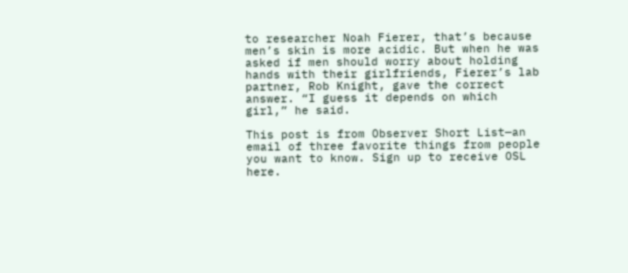to researcher Noah Fierer, that’s because men’s skin is more acidic. But when he was asked if men should worry about holding hands with their girlfriends, Fierer’s lab partner, Rob Knight, gave the correct answer. “I guess it depends on which girl,” he said.

This post is from Observer Short List—an email of three favorite things from people you want to know. Sign up to receive OSL here.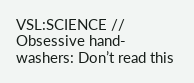VSL:SCIENCE // Obsessive hand-washers: Don’t read this